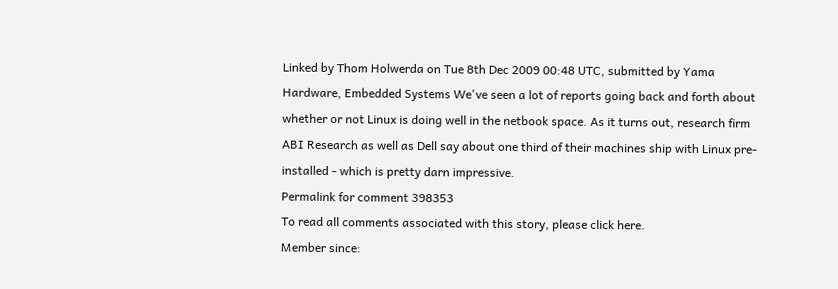Linked by Thom Holwerda on Tue 8th Dec 2009 00:48 UTC, submitted by Yama
Hardware, Embedded Systems We've seen a lot of reports going back and forth about whether or not Linux is doing well in the netbook space. As it turns out, research firm ABI Research as well as Dell say about one third of their machines ship with Linux pre-installed - which is pretty darn impressive.
Permalink for comment 398353
To read all comments associated with this story, please click here.
Member since: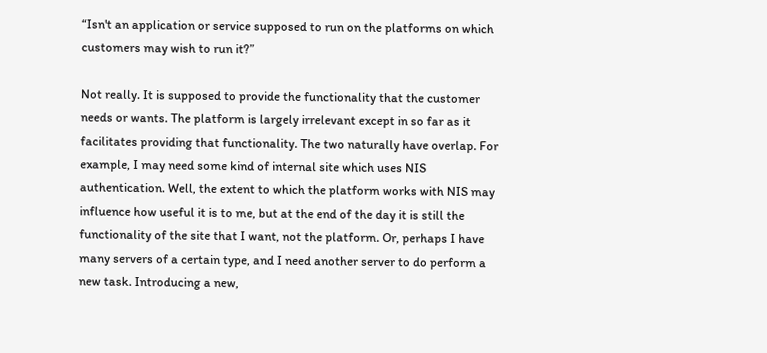“Isn't an application or service supposed to run on the platforms on which customers may wish to run it?”

Not really. It is supposed to provide the functionality that the customer needs or wants. The platform is largely irrelevant except in so far as it facilitates providing that functionality. The two naturally have overlap. For example, I may need some kind of internal site which uses NIS authentication. Well, the extent to which the platform works with NIS may influence how useful it is to me, but at the end of the day it is still the functionality of the site that I want, not the platform. Or, perhaps I have many servers of a certain type, and I need another server to do perform a new task. Introducing a new,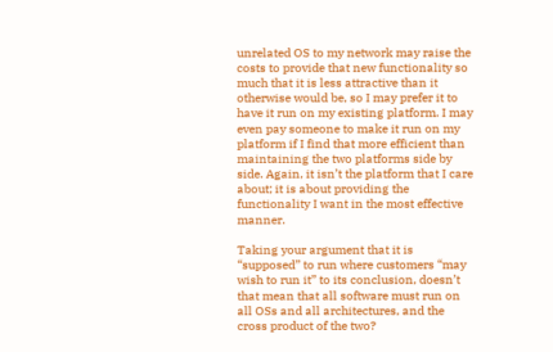unrelated OS to my network may raise the costs to provide that new functionality so much that it is less attractive than it otherwise would be, so I may prefer it to have it run on my existing platform. I may even pay someone to make it run on my platform if I find that more efficient than maintaining the two platforms side by side. Again, it isn’t the platform that I care about; it is about providing the functionality I want in the most effective manner.

Taking your argument that it is “supposed” to run where customers “may wish to run it” to its conclusion, doesn’t that mean that all software must run on all OSs and all architectures, and the cross product of the two?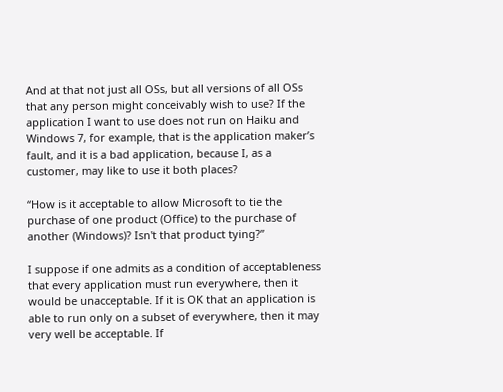And at that not just all OSs, but all versions of all OSs that any person might conceivably wish to use? If the application I want to use does not run on Haiku and Windows 7, for example, that is the application maker’s fault, and it is a bad application, because I, as a customer, may like to use it both places?

“How is it acceptable to allow Microsoft to tie the purchase of one product (Office) to the purchase of another (Windows)? Isn't that product tying?”

I suppose if one admits as a condition of acceptableness that every application must run everywhere, then it would be unacceptable. If it is OK that an application is able to run only on a subset of everywhere, then it may very well be acceptable. If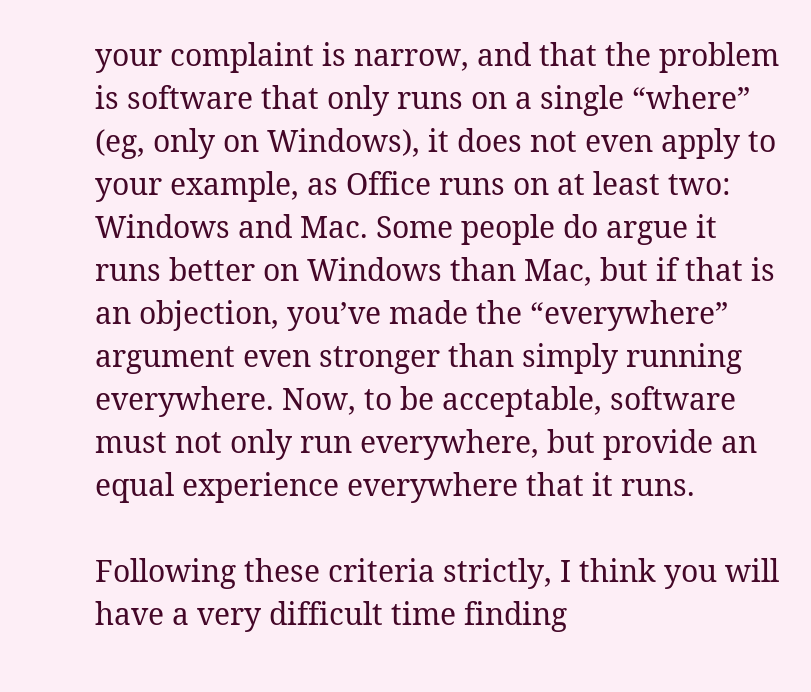your complaint is narrow, and that the problem is software that only runs on a single “where” (eg, only on Windows), it does not even apply to your example, as Office runs on at least two: Windows and Mac. Some people do argue it runs better on Windows than Mac, but if that is an objection, you’ve made the “everywhere” argument even stronger than simply running everywhere. Now, to be acceptable, software must not only run everywhere, but provide an equal experience everywhere that it runs.

Following these criteria strictly, I think you will have a very difficult time finding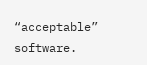“acceptable” software.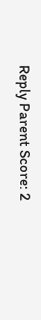Reply Parent Score: 2